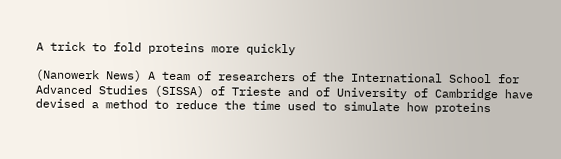A trick to fold proteins more quickly

(Nanowerk News) A team of researchers of the International School for Advanced Studies (SISSA) of Trieste and of University of Cambridge have devised a method to reduce the time used to simulate how proteins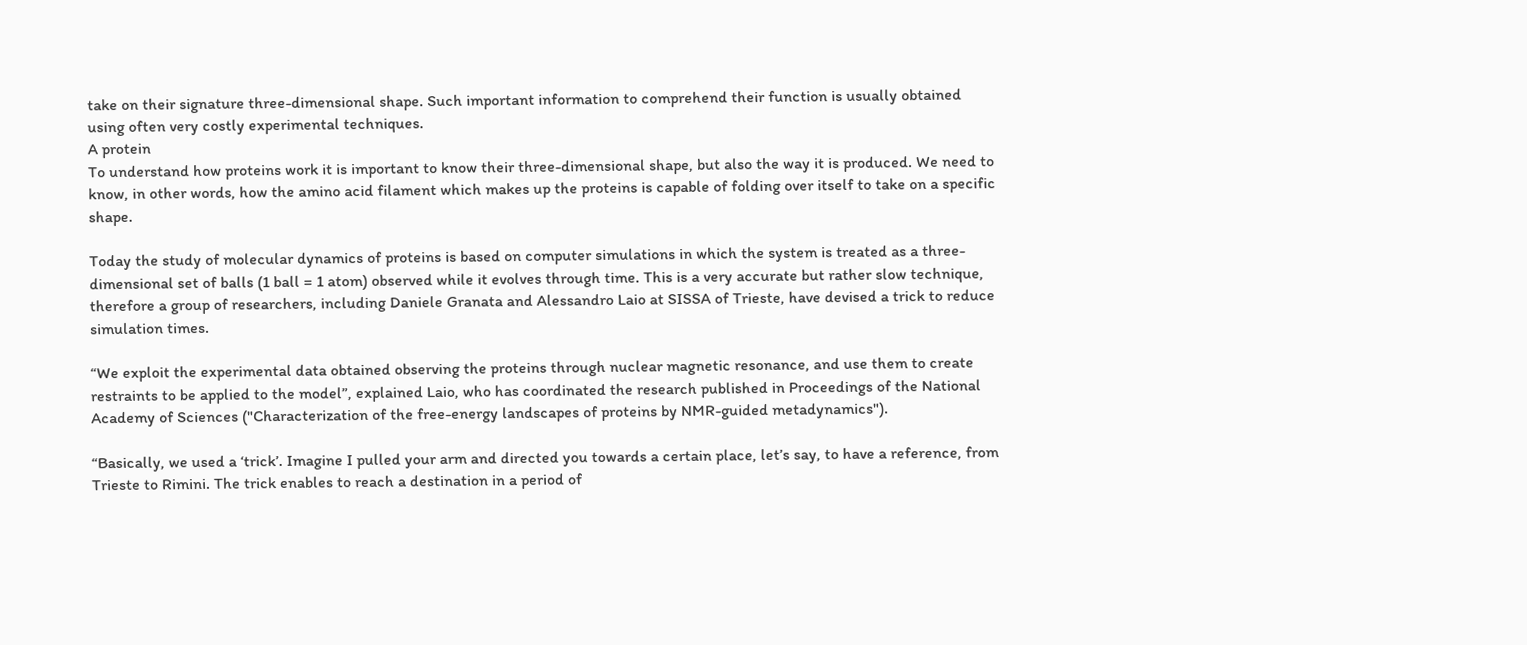take on their signature three-dimensional shape. Such important information to comprehend their function is usually obtained using often very costly experimental techniques.
A protein
To understand how proteins work it is important to know their three-dimensional shape, but also the way it is produced. We need to know, in other words, how the amino acid filament which makes up the proteins is capable of folding over itself to take on a specific shape.

Today the study of molecular dynamics of proteins is based on computer simulations in which the system is treated as a three-dimensional set of balls (1 ball = 1 atom) observed while it evolves through time. This is a very accurate but rather slow technique, therefore a group of researchers, including Daniele Granata and Alessandro Laio at SISSA of Trieste, have devised a trick to reduce simulation times.

“We exploit the experimental data obtained observing the proteins through nuclear magnetic resonance, and use them to create restraints to be applied to the model”, explained Laio, who has coordinated the research published in Proceedings of the National Academy of Sciences ("Characterization of the free-energy landscapes of proteins by NMR-guided metadynamics").

“Basically, we used a ‘trick’. Imagine I pulled your arm and directed you towards a certain place, let’s say, to have a reference, from Trieste to Rimini. The trick enables to reach a destination in a period of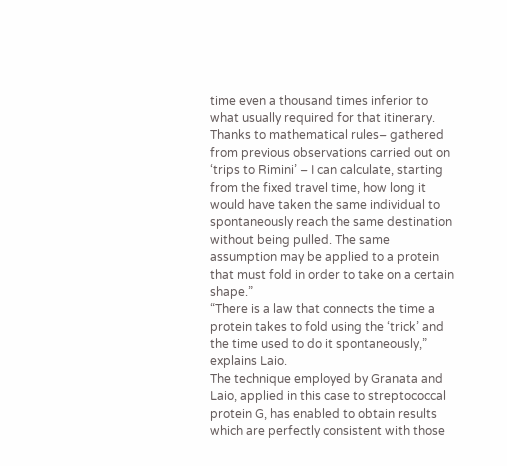time even a thousand times inferior to what usually required for that itinerary. Thanks to mathematical rules– gathered from previous observations carried out on ‘trips to Rimini’ – I can calculate, starting from the fixed travel time, how long it would have taken the same individual to spontaneously reach the same destination without being pulled. The same assumption may be applied to a protein that must fold in order to take on a certain shape.”
“There is a law that connects the time a protein takes to fold using the ‘trick’ and the time used to do it spontaneously,” explains Laio.
The technique employed by Granata and Laio, applied in this case to streptococcal protein G, has enabled to obtain results which are perfectly consistent with those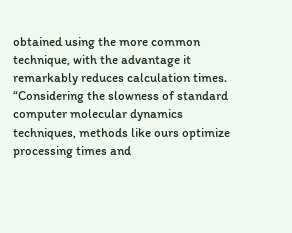obtained using the more common technique, with the advantage it remarkably reduces calculation times. “Considering the slowness of standard computer molecular dynamics techniques, methods like ours optimize processing times and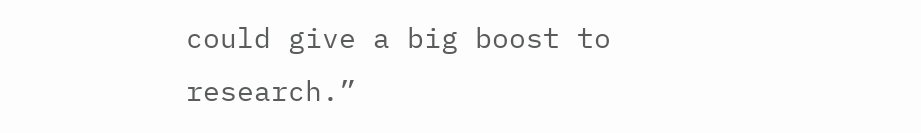could give a big boost to research.”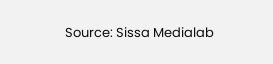Source: Sissa Medialab